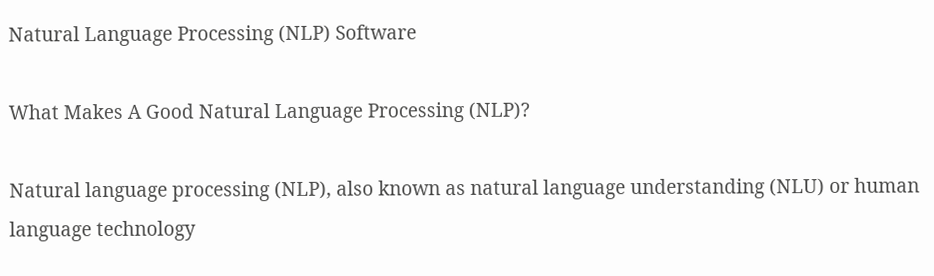Natural Language Processing (NLP) Software

What Makes A Good Natural Language Processing (NLP)?

Natural language processing (NLP), also known as natural language understanding (NLU) or human language technology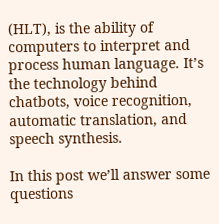(HLT), is the ability of computers to interpret and process human language. It’s the technology behind chatbots, voice recognition, automatic translation, and speech synthesis.

In this post we’ll answer some questions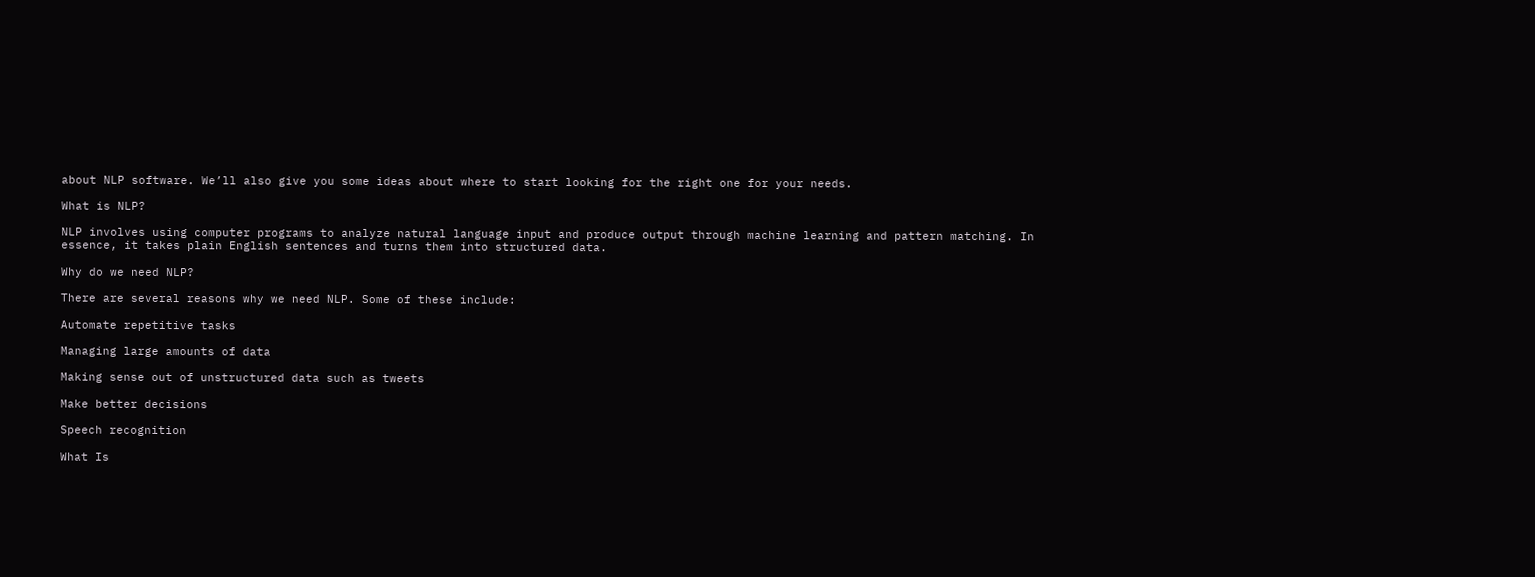about NLP software. We’ll also give you some ideas about where to start looking for the right one for your needs.

What is NLP?

NLP involves using computer programs to analyze natural language input and produce output through machine learning and pattern matching. In essence, it takes plain English sentences and turns them into structured data.

Why do we need NLP?

There are several reasons why we need NLP. Some of these include:

Automate repetitive tasks

Managing large amounts of data

Making sense out of unstructured data such as tweets

Make better decisions

Speech recognition

What Is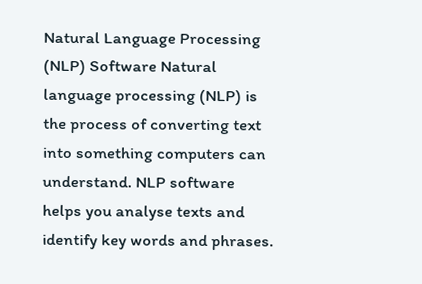Natural Language Processing (NLP) Software Natural language processing (NLP) is the process of converting text into something computers can understand. NLP software helps you analyse texts and identify key words and phrases.